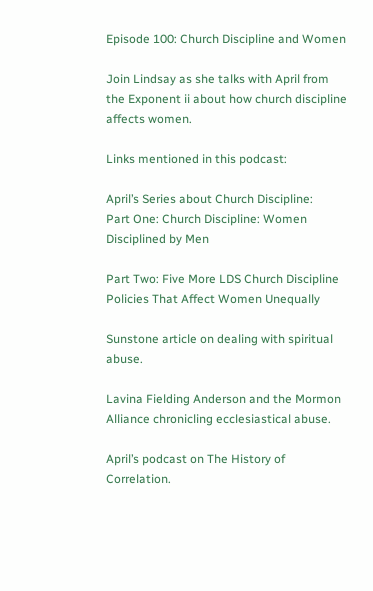Episode 100: Church Discipline and Women

Join Lindsay as she talks with April from the Exponent ii about how church discipline affects women.

Links mentioned in this podcast:

April’s Series about Church Discipline:
Part One: Church Discipline: Women Disciplined by Men

Part Two: Five More LDS Church Discipline Policies That Affect Women Unequally

Sunstone article on dealing with spiritual abuse.

Lavina Fielding Anderson and the Mormon Alliance chronicling ecclesiastical abuse.

April’s podcast on The History of Correlation.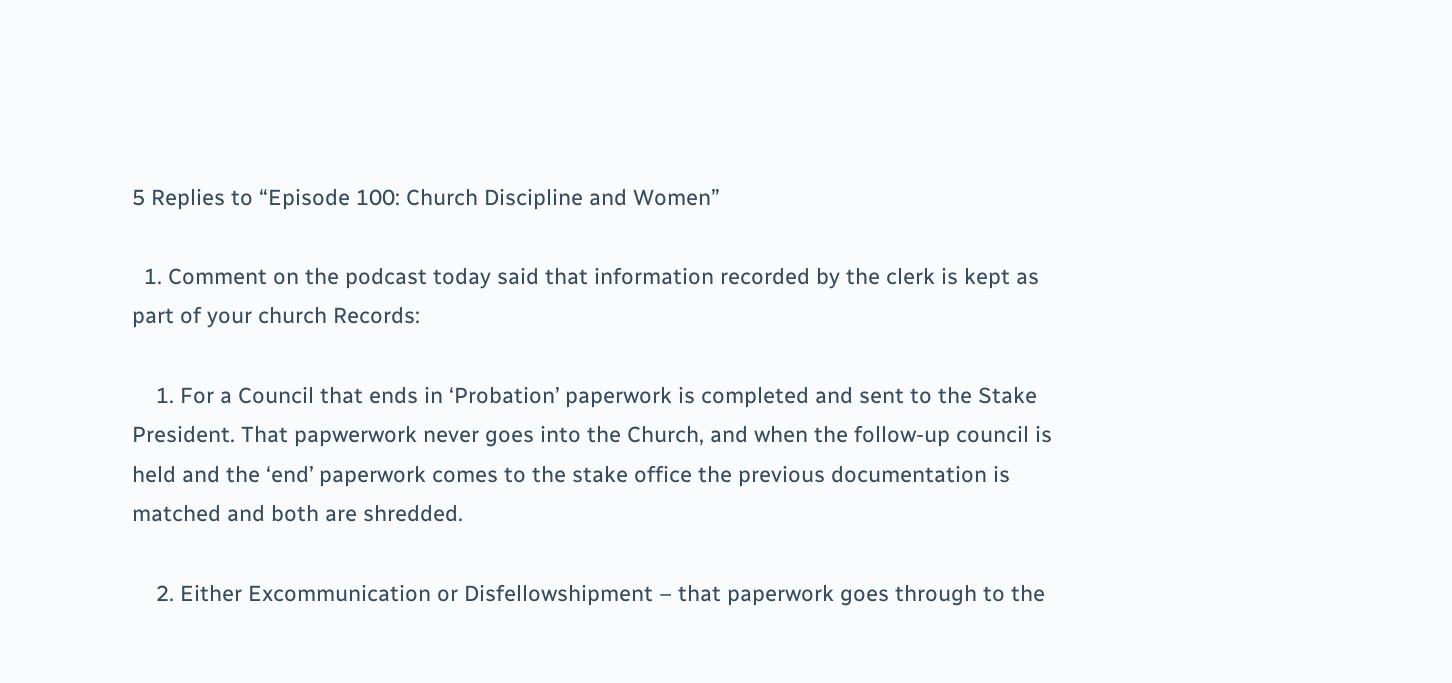5 Replies to “Episode 100: Church Discipline and Women”

  1. Comment on the podcast today said that information recorded by the clerk is kept as part of your church Records:

    1. For a Council that ends in ‘Probation’ paperwork is completed and sent to the Stake President. That papwerwork never goes into the Church, and when the follow-up council is held and the ‘end’ paperwork comes to the stake office the previous documentation is matched and both are shredded.

    2. Either Excommunication or Disfellowshipment – that paperwork goes through to the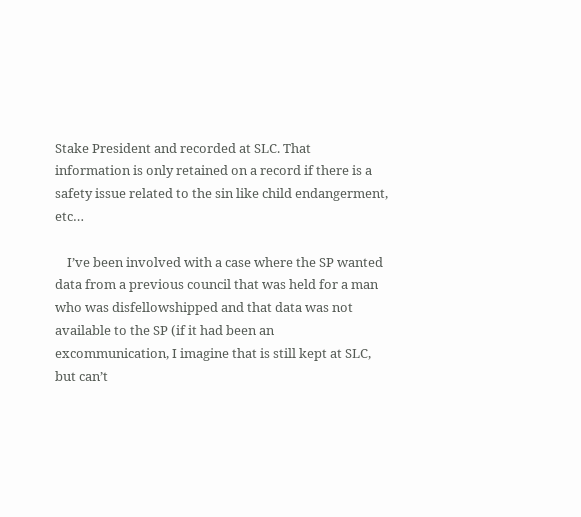Stake President and recorded at SLC. That information is only retained on a record if there is a safety issue related to the sin like child endangerment, etc…

    I’ve been involved with a case where the SP wanted data from a previous council that was held for a man who was disfellowshipped and that data was not available to the SP (if it had been an excommunication, I imagine that is still kept at SLC, but can’t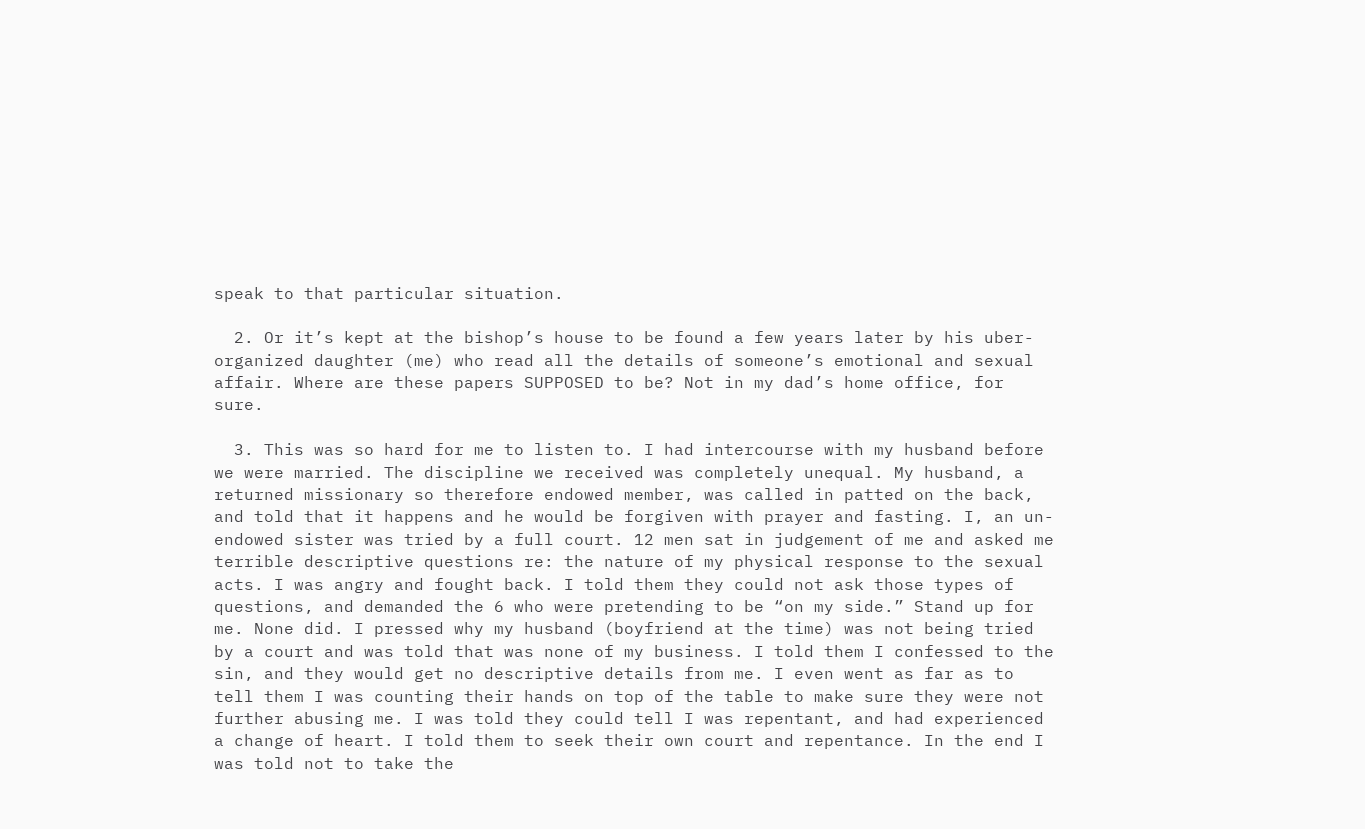speak to that particular situation.

  2. Or it’s kept at the bishop’s house to be found a few years later by his uber-organized daughter (me) who read all the details of someone’s emotional and sexual affair. Where are these papers SUPPOSED to be? Not in my dad’s home office, for sure.

  3. This was so hard for me to listen to. I had intercourse with my husband before we were married. The discipline we received was completely unequal. My husband, a returned missionary so therefore endowed member, was called in patted on the back, and told that it happens and he would be forgiven with prayer and fasting. I, an un-endowed sister was tried by a full court. 12 men sat in judgement of me and asked me terrible descriptive questions re: the nature of my physical response to the sexual acts. I was angry and fought back. I told them they could not ask those types of questions, and demanded the 6 who were pretending to be “on my side.” Stand up for me. None did. I pressed why my husband (boyfriend at the time) was not being tried by a court and was told that was none of my business. I told them I confessed to the sin, and they would get no descriptive details from me. I even went as far as to tell them I was counting their hands on top of the table to make sure they were not further abusing me. I was told they could tell I was repentant, and had experienced a change of heart. I told them to seek their own court and repentance. In the end I was told not to take the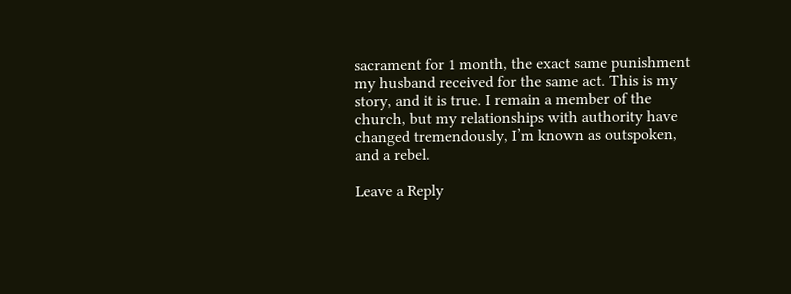sacrament for 1 month, the exact same punishment my husband received for the same act. This is my story, and it is true. I remain a member of the church, but my relationships with authority have changed tremendously, I’m known as outspoken, and a rebel.

Leave a Reply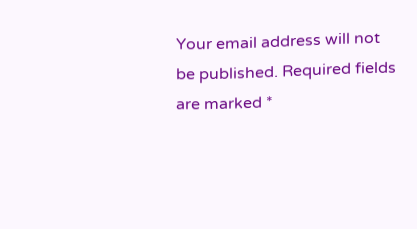Your email address will not be published. Required fields are marked *